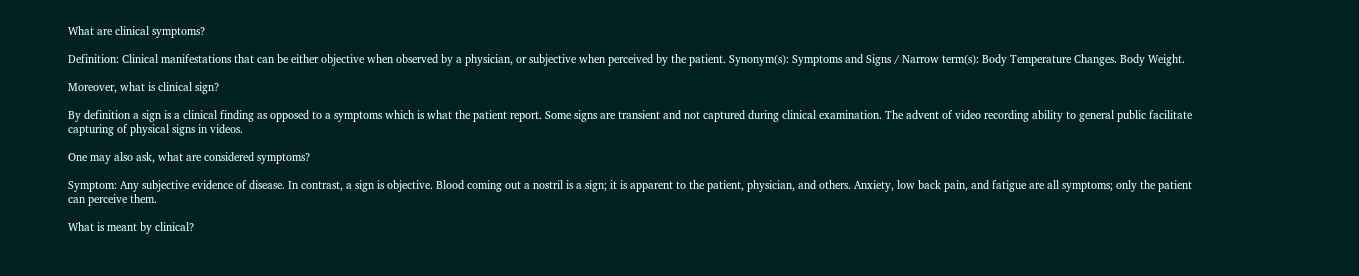What are clinical symptoms?

Definition: Clinical manifestations that can be either objective when observed by a physician, or subjective when perceived by the patient. Synonym(s): Symptoms and Signs / Narrow term(s): Body Temperature Changes. Body Weight.

Moreover, what is clinical sign?

By definition a sign is a clinical finding as opposed to a symptoms which is what the patient report. Some signs are transient and not captured during clinical examination. The advent of video recording ability to general public facilitate capturing of physical signs in videos.

One may also ask, what are considered symptoms?

Symptom: Any subjective evidence of disease. In contrast, a sign is objective. Blood coming out a nostril is a sign; it is apparent to the patient, physician, and others. Anxiety, low back pain, and fatigue are all symptoms; only the patient can perceive them.

What is meant by clinical?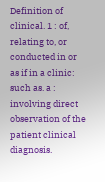Definition of clinical. 1 : of, relating to, or conducted in or as if in a clinic: such as. a : involving direct observation of the patient clinical diagnosis.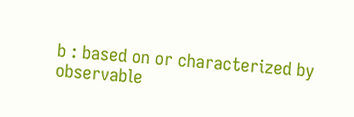b : based on or characterized by observable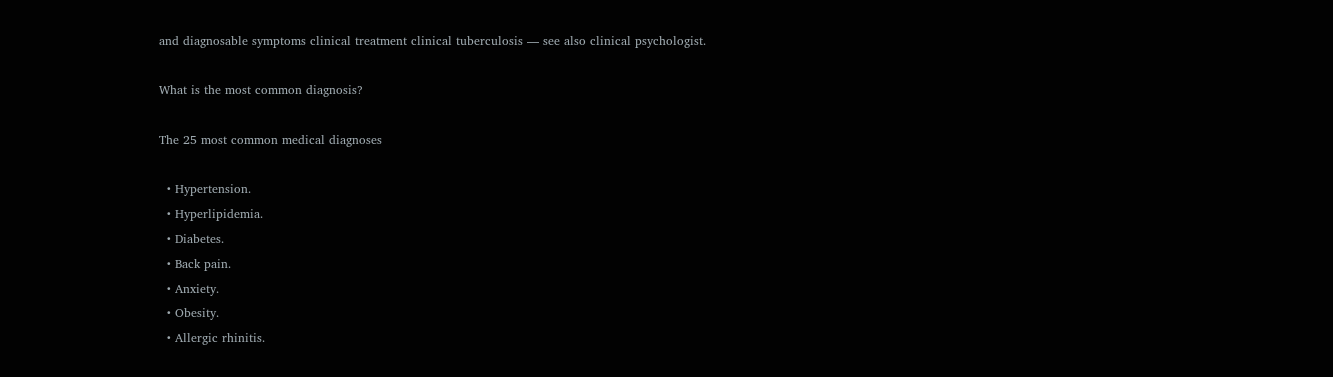and diagnosable symptoms clinical treatment clinical tuberculosis — see also clinical psychologist.

What is the most common diagnosis?

The 25 most common medical diagnoses

  • Hypertension.
  • Hyperlipidemia.
  • Diabetes.
  • Back pain.
  • Anxiety.
  • Obesity.
  • Allergic rhinitis.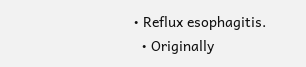• Reflux esophagitis.
  • Originally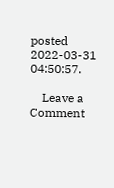posted 2022-03-31 04:50:57.

    Leave a Comment